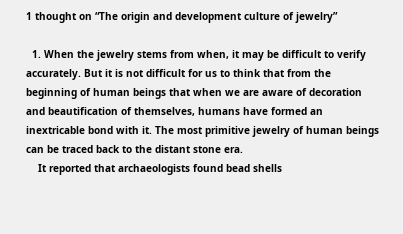1 thought on “The origin and development culture of jewelry”

  1. When the jewelry stems from when, it may be difficult to verify accurately. But it is not difficult for us to think that from the beginning of human beings that when we are aware of decoration and beautification of themselves, humans have formed an inextricable bond with it. The most primitive jewelry of human beings can be traced back to the distant stone era.
    It reported that archaeologists found bead shells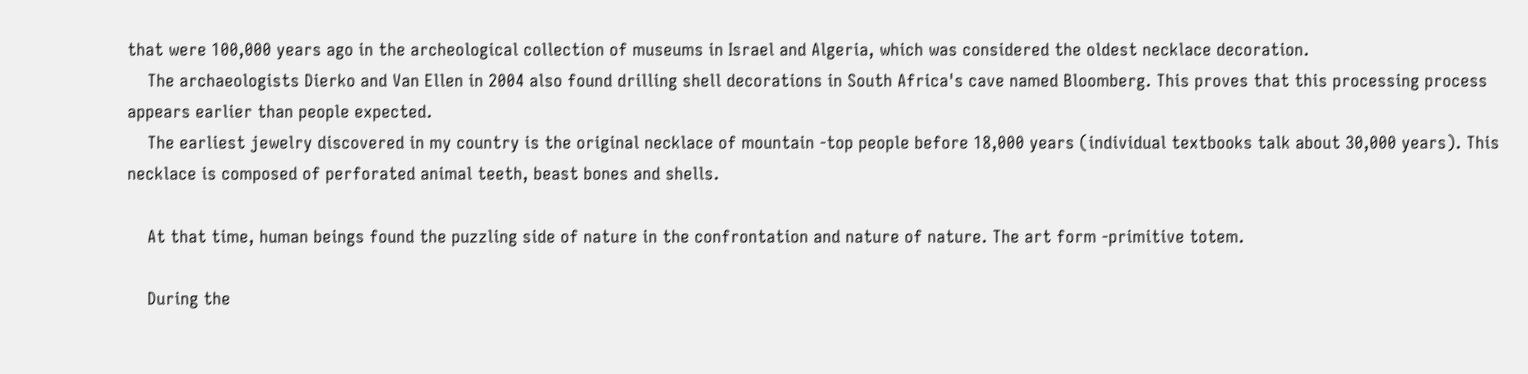that were 100,000 years ago in the archeological collection of museums in Israel and Algeria, which was considered the oldest necklace decoration.
    The archaeologists Dierko and Van Ellen in 2004 also found drilling shell decorations in South Africa's cave named Bloomberg. This proves that this processing process appears earlier than people expected.
    The earliest jewelry discovered in my country is the original necklace of mountain -top people before 18,000 years (individual textbooks talk about 30,000 years). This necklace is composed of perforated animal teeth, beast bones and shells.

    At that time, human beings found the puzzling side of nature in the confrontation and nature of nature. The art form -primitive totem.

    During the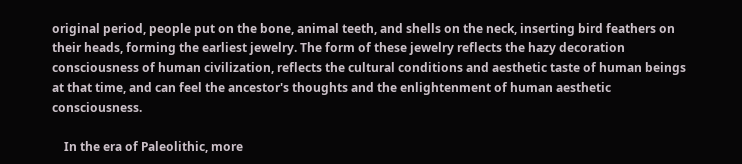original period, people put on the bone, animal teeth, and shells on the neck, inserting bird feathers on their heads, forming the earliest jewelry. The form of these jewelry reflects the hazy decoration consciousness of human civilization, reflects the cultural conditions and aesthetic taste of human beings at that time, and can feel the ancestor's thoughts and the enlightenment of human aesthetic consciousness.

    In the era of Paleolithic, more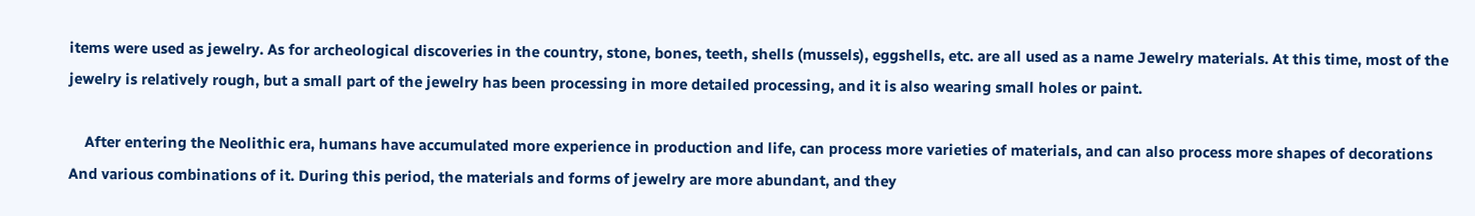items were used as jewelry. As for archeological discoveries in the country, stone, bones, teeth, shells (mussels), eggshells, etc. are all used as a name Jewelry materials. At this time, most of the jewelry is relatively rough, but a small part of the jewelry has been processing in more detailed processing, and it is also wearing small holes or paint.

    After entering the Neolithic era, humans have accumulated more experience in production and life, can process more varieties of materials, and can also process more shapes of decorations And various combinations of it. During this period, the materials and forms of jewelry are more abundant, and they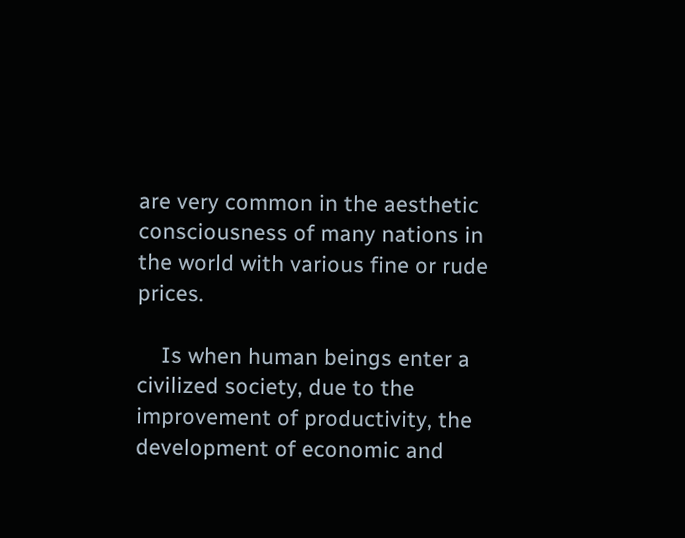are very common in the aesthetic consciousness of many nations in the world with various fine or rude prices.

    Is when human beings enter a civilized society, due to the improvement of productivity, the development of economic and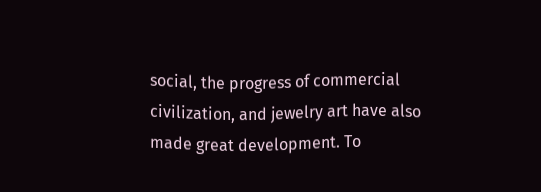social, the progress of commercial civilization, and jewelry art have also made great development. To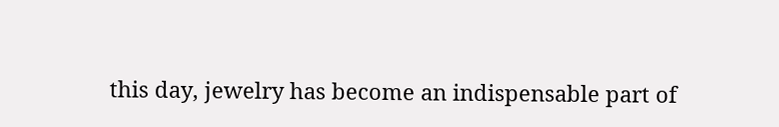this day, jewelry has become an indispensable part of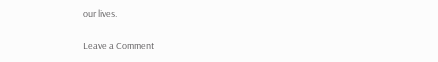our lives.

Leave a Comment